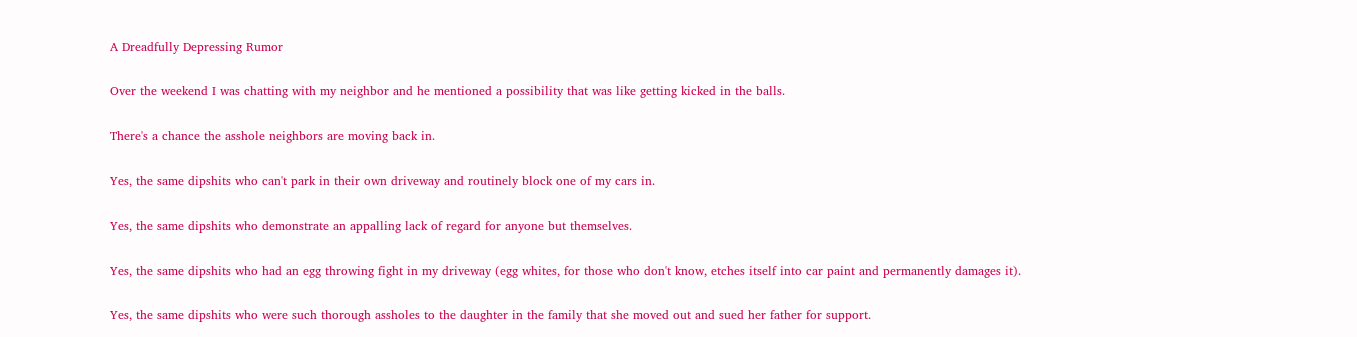A Dreadfully Depressing Rumor

Over the weekend I was chatting with my neighbor and he mentioned a possibility that was like getting kicked in the balls.

There's a chance the asshole neighbors are moving back in.

Yes, the same dipshits who can't park in their own driveway and routinely block one of my cars in.

Yes, the same dipshits who demonstrate an appalling lack of regard for anyone but themselves.

Yes, the same dipshits who had an egg throwing fight in my driveway (egg whites, for those who don't know, etches itself into car paint and permanently damages it).

Yes, the same dipshits who were such thorough assholes to the daughter in the family that she moved out and sued her father for support.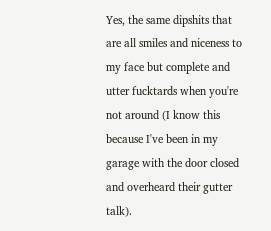Yes, the same dipshits that are all smiles and niceness to my face but complete and utter fucktards when you're not around (I know this because I've been in my garage with the door closed and overheard their gutter talk).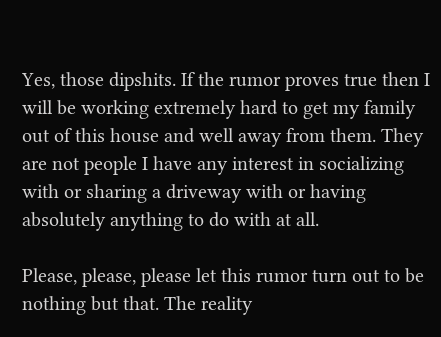Yes, those dipshits. If the rumor proves true then I will be working extremely hard to get my family out of this house and well away from them. They are not people I have any interest in socializing with or sharing a driveway with or having absolutely anything to do with at all.

Please, please, please let this rumor turn out to be nothing but that. The reality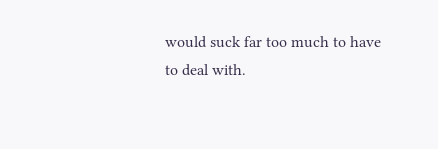would suck far too much to have to deal with.